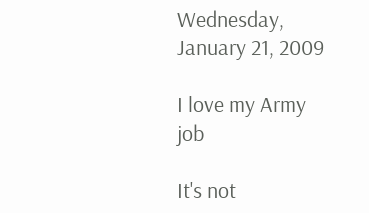Wednesday, January 21, 2009

I love my Army job

It's not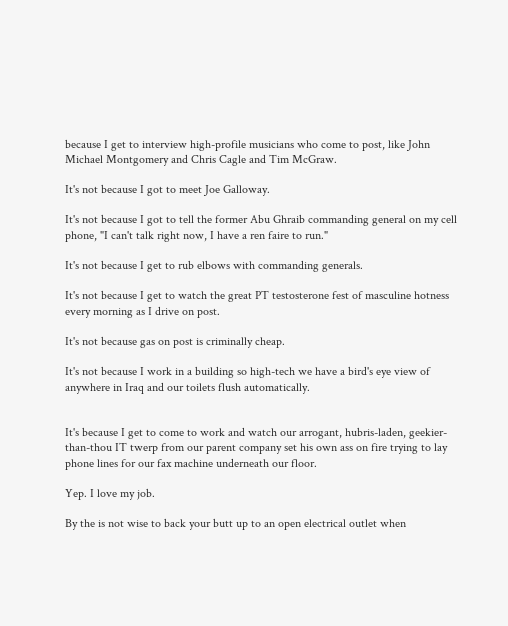because I get to interview high-profile musicians who come to post, like John Michael Montgomery and Chris Cagle and Tim McGraw.

It's not because I got to meet Joe Galloway.

It's not because I got to tell the former Abu Ghraib commanding general on my cell phone, "I can't talk right now, I have a ren faire to run."

It's not because I get to rub elbows with commanding generals.

It's not because I get to watch the great PT testosterone fest of masculine hotness every morning as I drive on post.

It's not because gas on post is criminally cheap.

It's not because I work in a building so high-tech we have a bird's eye view of anywhere in Iraq and our toilets flush automatically.


It's because I get to come to work and watch our arrogant, hubris-laden, geekier-than-thou IT twerp from our parent company set his own ass on fire trying to lay phone lines for our fax machine underneath our floor.

Yep. I love my job.

By the is not wise to back your butt up to an open electrical outlet when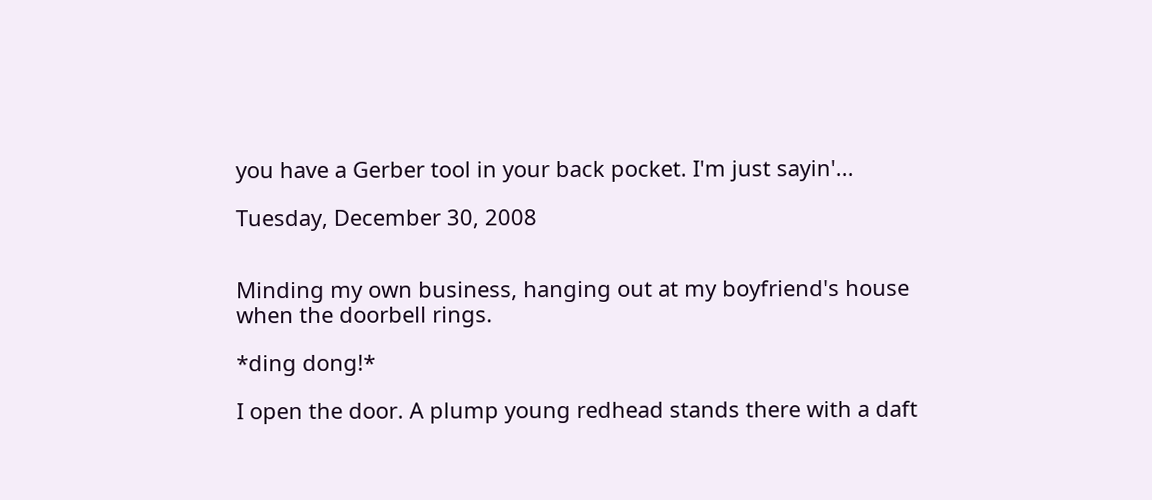you have a Gerber tool in your back pocket. I'm just sayin'...

Tuesday, December 30, 2008


Minding my own business, hanging out at my boyfriend's house when the doorbell rings.

*ding dong!*

I open the door. A plump young redhead stands there with a daft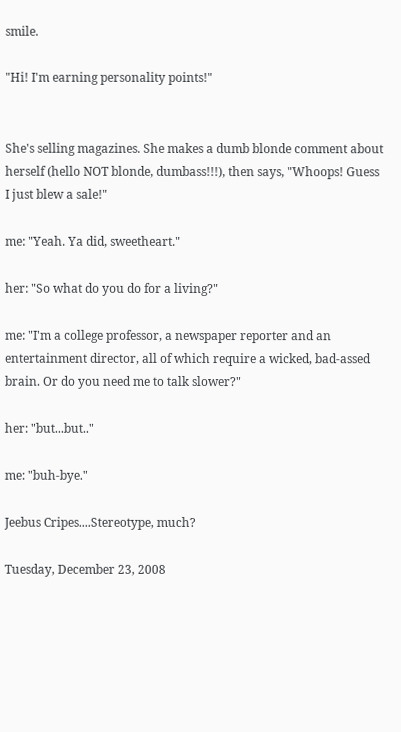smile.

"Hi! I'm earning personality points!"


She's selling magazines. She makes a dumb blonde comment about herself (hello NOT blonde, dumbass!!!), then says, "Whoops! Guess I just blew a sale!"

me: "Yeah. Ya did, sweetheart."

her: "So what do you do for a living?"

me: "I'm a college professor, a newspaper reporter and an entertainment director, all of which require a wicked, bad-assed brain. Or do you need me to talk slower?"

her: "but...but.."

me: "buh-bye."

Jeebus Cripes....Stereotype, much?

Tuesday, December 23, 2008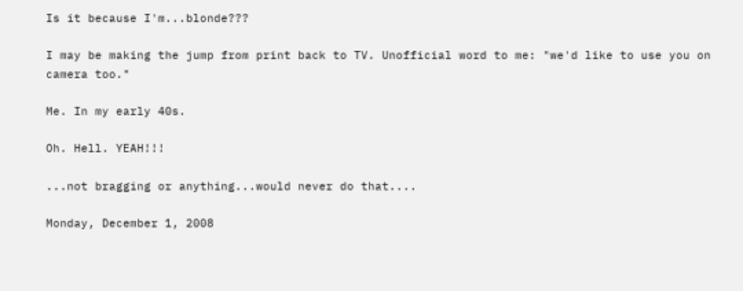Is it because I'm...blonde???

I may be making the jump from print back to TV. Unofficial word to me: "we'd like to use you on camera too."

Me. In my early 40s.

Oh. Hell. YEAH!!!

...not bragging or anything...would never do that....

Monday, December 1, 2008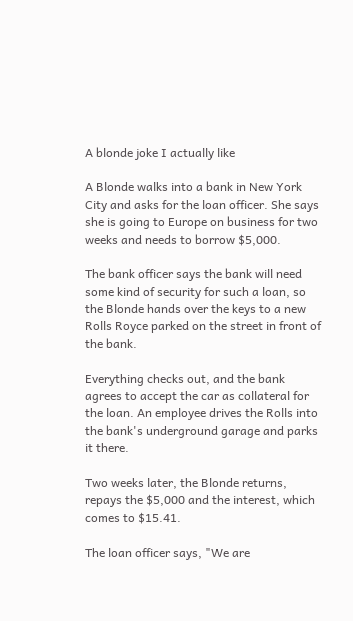A blonde joke I actually like

A Blonde walks into a bank in New York City and asks for the loan officer. She says she is going to Europe on business for two weeks and needs to borrow $5,000.

The bank officer says the bank will need some kind of security for such a loan, so the Blonde hands over the keys to a new Rolls Royce parked on the street in front of the bank.

Everything checks out, and the bank agrees to accept the car as collateral for the loan. An employee drives the Rolls into the bank's underground garage and parks it there.

Two weeks later, the Blonde returns, repays the $5,000 and the interest, which comes to $15.41.

The loan officer says, "We are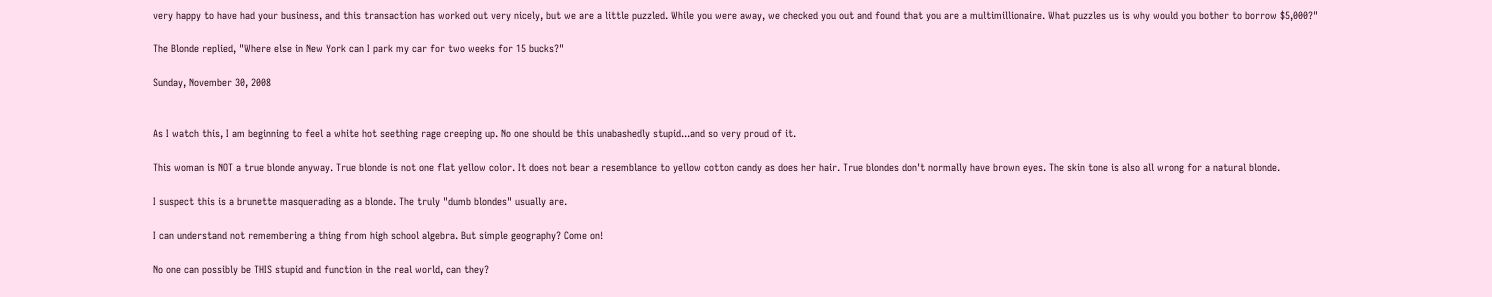very happy to have had your business, and this transaction has worked out very nicely, but we are a little puzzled. While you were away, we checked you out and found that you are a multimillionaire. What puzzles us is why would you bother to borrow $5,000?"

The Blonde replied, "Where else in New York can I park my car for two weeks for 15 bucks?"

Sunday, November 30, 2008


As I watch this, I am beginning to feel a white hot seething rage creeping up. No one should be this unabashedly stupid...and so very proud of it.

This woman is NOT a true blonde anyway. True blonde is not one flat yellow color. It does not bear a resemblance to yellow cotton candy as does her hair. True blondes don't normally have brown eyes. The skin tone is also all wrong for a natural blonde.

I suspect this is a brunette masquerading as a blonde. The truly "dumb blondes" usually are.

I can understand not remembering a thing from high school algebra. But simple geography? Come on!

No one can possibly be THIS stupid and function in the real world, can they?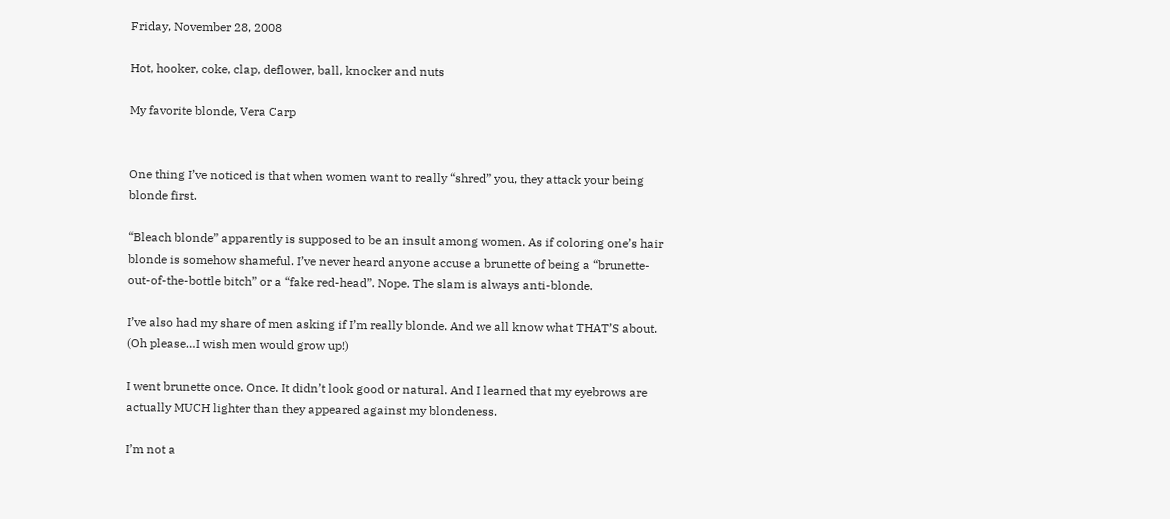Friday, November 28, 2008

Hot, hooker, coke, clap, deflower, ball, knocker and nuts

My favorite blonde, Vera Carp


One thing I’ve noticed is that when women want to really “shred” you, they attack your being blonde first.

“Bleach blonde” apparently is supposed to be an insult among women. As if coloring one’s hair blonde is somehow shameful. I’ve never heard anyone accuse a brunette of being a “brunette-out-of-the-bottle bitch” or a “fake red-head”. Nope. The slam is always anti-blonde.

I’ve also had my share of men asking if I’m really blonde. And we all know what THAT’S about. (Oh please…I wish men would grow up!)

I went brunette once. Once. It didn’t look good or natural. And I learned that my eyebrows are actually MUCH lighter than they appeared against my blondeness.

I’m not a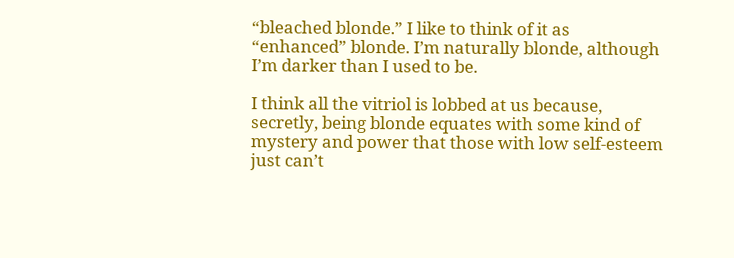“bleached blonde.” I like to think of it as “enhanced” blonde. I’m naturally blonde, although I’m darker than I used to be.

I think all the vitriol is lobbed at us because, secretly, being blonde equates with some kind of mystery and power that those with low self-esteem just can’t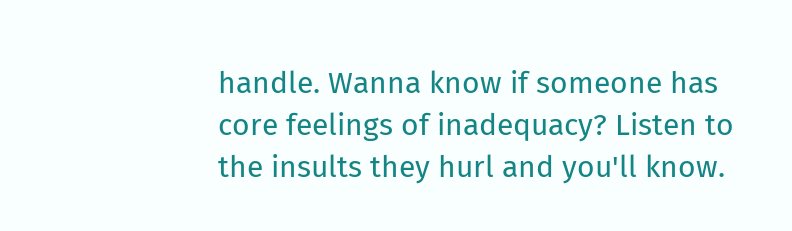handle. Wanna know if someone has core feelings of inadequacy? Listen to the insults they hurl and you'll know.